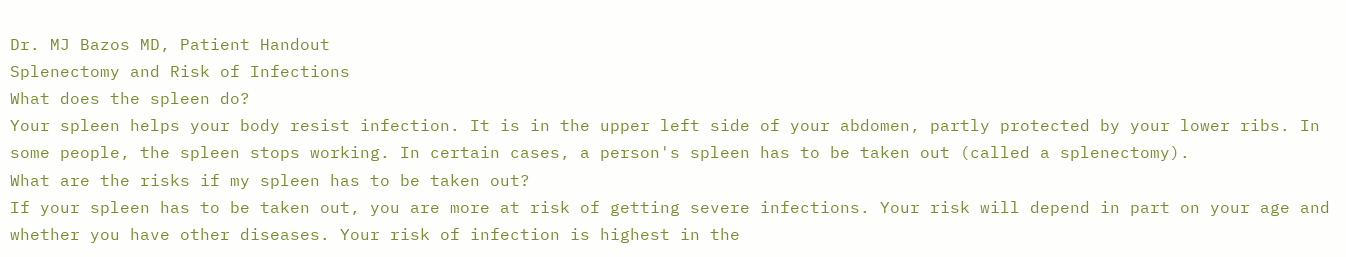Dr. MJ Bazos MD, Patient Handout
Splenectomy and Risk of Infections
What does the spleen do?
Your spleen helps your body resist infection. It is in the upper left side of your abdomen, partly protected by your lower ribs. In some people, the spleen stops working. In certain cases, a person's spleen has to be taken out (called a splenectomy).
What are the risks if my spleen has to be taken out?
If your spleen has to be taken out, you are more at risk of getting severe infections. Your risk will depend in part on your age and whether you have other diseases. Your risk of infection is highest in the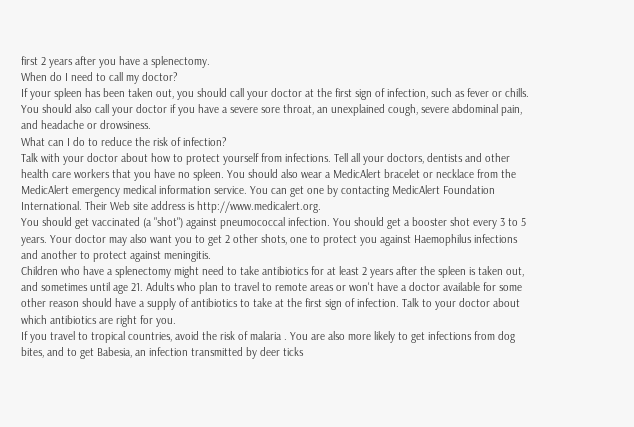first 2 years after you have a splenectomy.
When do I need to call my doctor?
If your spleen has been taken out, you should call your doctor at the first sign of infection, such as fever or chills. You should also call your doctor if you have a severe sore throat, an unexplained cough, severe abdominal pain, and headache or drowsiness.
What can I do to reduce the risk of infection?
Talk with your doctor about how to protect yourself from infections. Tell all your doctors, dentists and other health care workers that you have no spleen. You should also wear a MedicAlert bracelet or necklace from the MedicAlert emergency medical information service. You can get one by contacting MedicAlert Foundation International. Their Web site address is http://www.medicalert.org.
You should get vaccinated (a "shot") against pneumococcal infection. You should get a booster shot every 3 to 5 years. Your doctor may also want you to get 2 other shots, one to protect you against Haemophilus infections and another to protect against meningitis.
Children who have a splenectomy might need to take antibiotics for at least 2 years after the spleen is taken out, and sometimes until age 21. Adults who plan to travel to remote areas or won't have a doctor available for some other reason should have a supply of antibiotics to take at the first sign of infection. Talk to your doctor about which antibiotics are right for you.
If you travel to tropical countries, avoid the risk of malaria . You are also more likely to get infections from dog bites, and to get Babesia, an infection transmitted by deer ticks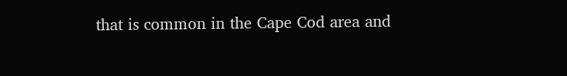that is common in the Cape Cod area and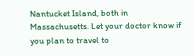Nantucket Island, both in Massachusetts. Let your doctor know if you plan to travel to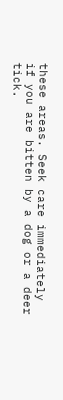these areas. Seek care immediately if you are bitten by a dog or a deer tick.